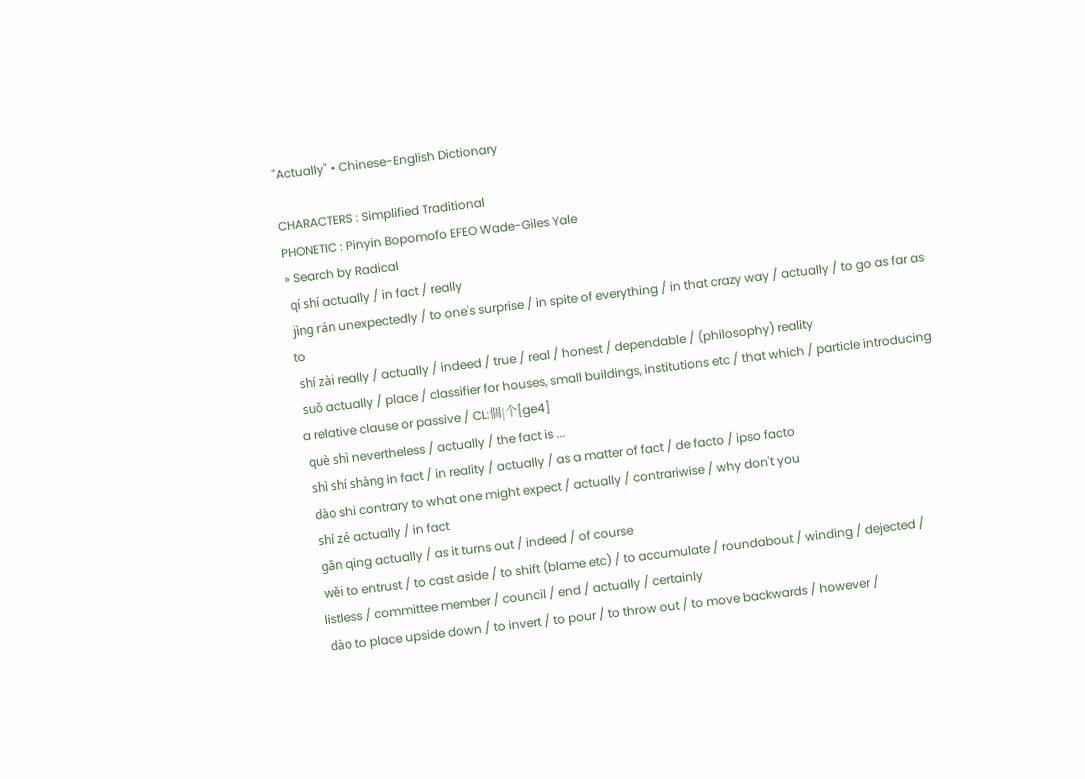"Actually" • Chinese-English Dictionary

CHARACTERS : Simplified Traditional
PHONETIC : Pinyin Bopomofo EFEO Wade-Giles Yale
» Search by Radical
 qí shí actually / in fact / really
 jìng rán unexpectedly / to one's surprise / in spite of everything / in that crazy way / actually / to go as far as to
 shí zài really / actually / indeed / true / real / honest / dependable / (philosophy) reality
 suǒ actually / place / classifier for houses, small buildings, institutions etc / that which / particle introducing a relative clause or passive / CL:個|个[ge4]
 què shì nevertheless / actually / the fact is ...
 shì shí shàng in fact / in reality / actually / as a matter of fact / de facto / ipso facto
 dào shi contrary to what one might expect / actually / contrariwise / why don't you
 shí zé actually / in fact
 gǎn qing actually / as it turns out / indeed / of course
 wěi to entrust / to cast aside / to shift (blame etc) / to accumulate / roundabout / winding / dejected / listless / committee member / council / end / actually / certainly
 dào to place upside down / to invert / to pour / to throw out / to move backwards / however /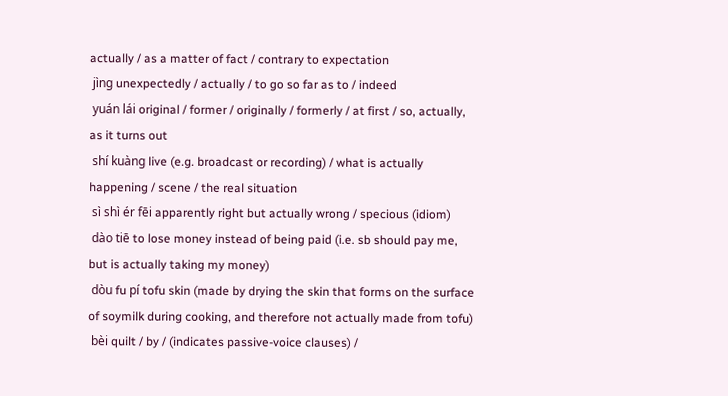actually / as a matter of fact / contrary to expectation
 jìng unexpectedly / actually / to go so far as to / indeed
 yuán lái original / former / originally / formerly / at first / so, actually, as it turns out
 shí kuàng live (e.g. broadcast or recording) / what is actually happening / scene / the real situation
 sì shì ér fēi apparently right but actually wrong / specious (idiom)
 dào tiē to lose money instead of being paid (i.e. sb should pay me, but is actually taking my money)
 dòu fu pí tofu skin (made by drying the skin that forms on the surface of soymilk during cooking, and therefore not actually made from tofu)
 bèi quilt / by / (indicates passive-voice clauses) /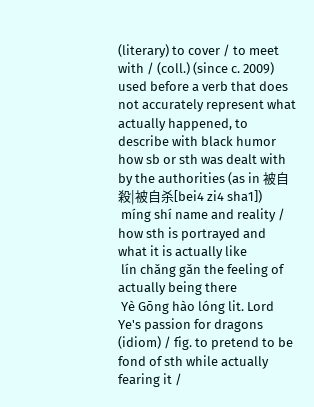(literary) to cover / to meet with / (coll.) (since c. 2009) used before a verb that does not accurately represent what actually happened, to describe with black humor how sb or sth was dealt with by the authorities (as in 被自殺|被自杀[bei4 zi4 sha1])
 míng shí name and reality / how sth is portrayed and what it is actually like
 lín chǎng gǎn the feeling of actually being there
 Yè Gōng hào lóng lit. Lord Ye's passion for dragons (idiom) / fig. to pretend to be fond of sth while actually fearing it /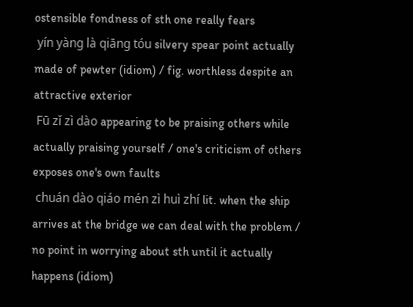ostensible fondness of sth one really fears
 yín yàng là qiāng tóu silvery spear point actually made of pewter (idiom) / fig. worthless despite an attractive exterior
 Fū zǐ zì dào appearing to be praising others while actually praising yourself / one's criticism of others exposes one's own faults
 chuán dào qiáo mén zì huì zhí lit. when the ship arrives at the bridge we can deal with the problem / no point in worrying about sth until it actually happens (idiom)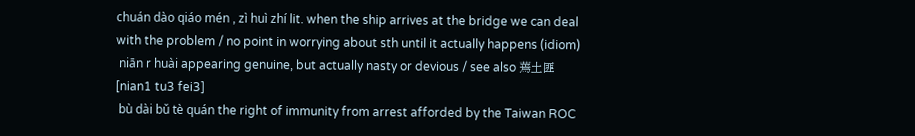chuán dào qiáo mén , zì huì zhí lit. when the ship arrives at the bridge we can deal with the problem / no point in worrying about sth until it actually happens (idiom)
 niān r huài appearing genuine, but actually nasty or devious / see also 蔫土匪[nian1 tu3 fei3]
 bù dài bǔ tè quán the right of immunity from arrest afforded by the Taiwan ROC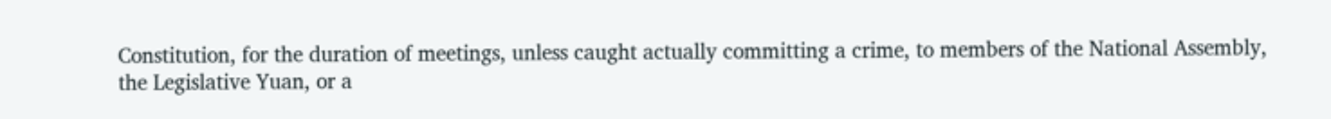Constitution, for the duration of meetings, unless caught actually committing a crime, to members of the National Assembly, the Legislative Yuan, or a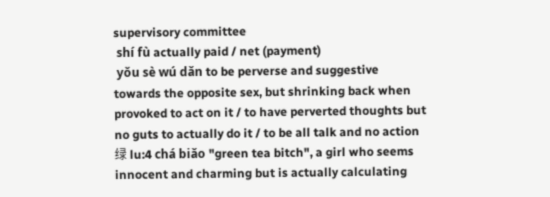supervisory committee
 shí fù actually paid / net (payment)
 yǒu sè wú dǎn to be perverse and suggestive towards the opposite sex, but shrinking back when provoked to act on it / to have perverted thoughts but no guts to actually do it / to be all talk and no action
绿 lu:4 chá biǎo "green tea bitch", a girl who seems innocent and charming but is actually calculating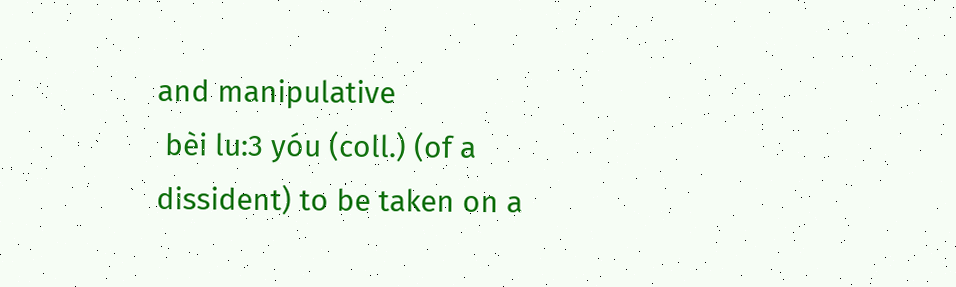and manipulative
 bèi lu:3 yóu (coll.) (of a dissident) to be taken on a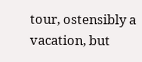tour, ostensibly a vacation, but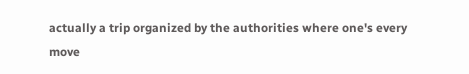actually a trip organized by the authorities where one's every move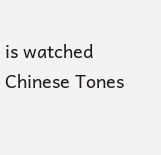is watched
Chinese Tones